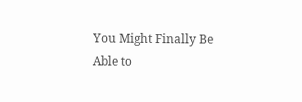You Might Finally Be Able to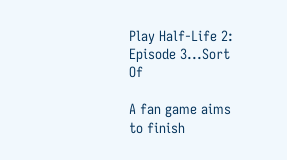Play Half-Life 2: Episode 3...Sort Of

A fan game aims to finish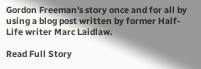Gordon Freeman's story once and for all by using a blog post written by former Half-Life writer Marc Laidlaw.

Read Full Story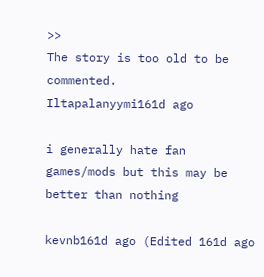>>
The story is too old to be commented.
Iltapalanyymi161d ago

i generally hate fan games/mods but this may be better than nothing

kevnb161d ago (Edited 161d ago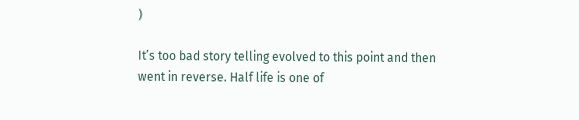)

It’s too bad story telling evolved to this point and then went in reverse. Half life is one of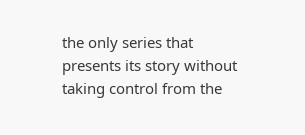the only series that presents its story without taking control from the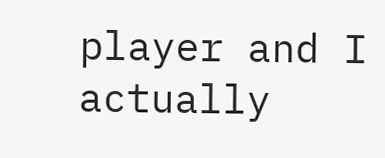player and I actually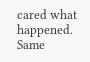cared what happened. Same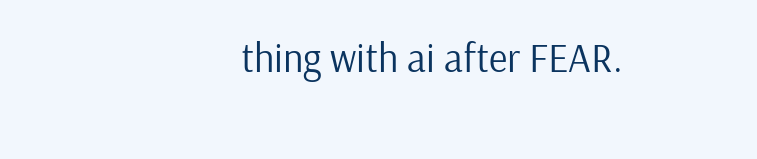thing with ai after FEAR.